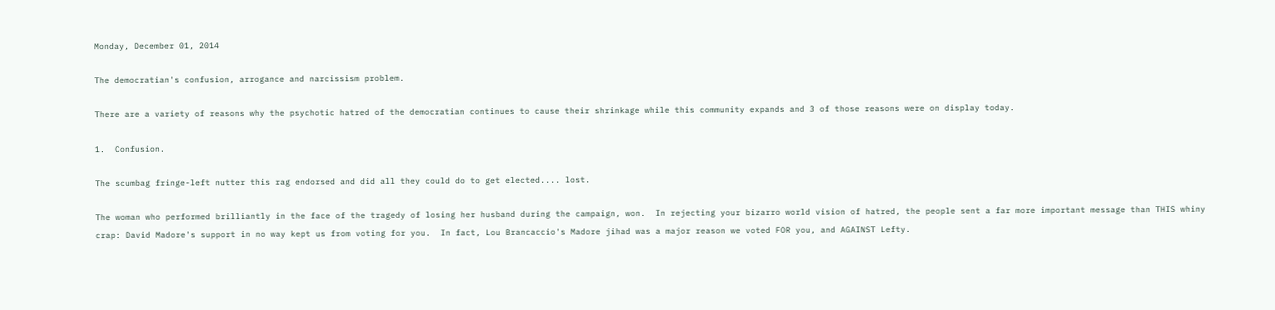Monday, December 01, 2014

The democratian's confusion, arrogance and narcissism problem.

There are a variety of reasons why the psychotic hatred of the democratian continues to cause their shrinkage while this community expands and 3 of those reasons were on display today.

1.  Confusion.

The scumbag fringe-left nutter this rag endorsed and did all they could do to get elected.... lost.

The woman who performed brilliantly in the face of the tragedy of losing her husband during the campaign, won.  In rejecting your bizarro world vision of hatred, the people sent a far more important message than THIS whiny crap: David Madore's support in no way kept us from voting for you.  In fact, Lou Brancaccio's Madore jihad was a major reason we voted FOR you, and AGAINST Lefty.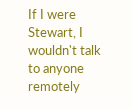If I were Stewart, I wouldn't talk to anyone remotely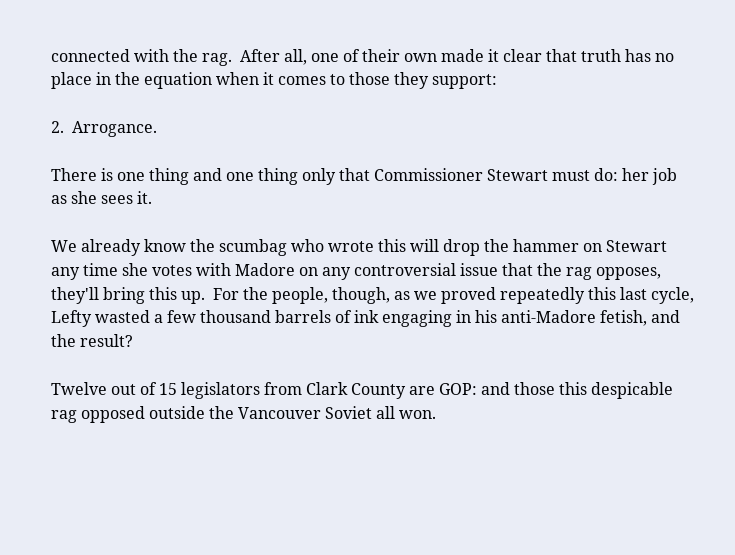connected with the rag.  After all, one of their own made it clear that truth has no place in the equation when it comes to those they support:

2.  Arrogance.

There is one thing and one thing only that Commissioner Stewart must do: her job as she sees it.

We already know the scumbag who wrote this will drop the hammer on Stewart any time she votes with Madore on any controversial issue that the rag opposes, they'll bring this up.  For the people, though, as we proved repeatedly this last cycle, Lefty wasted a few thousand barrels of ink engaging in his anti-Madore fetish, and the result?

Twelve out of 15 legislators from Clark County are GOP: and those this despicable rag opposed outside the Vancouver Soviet all won.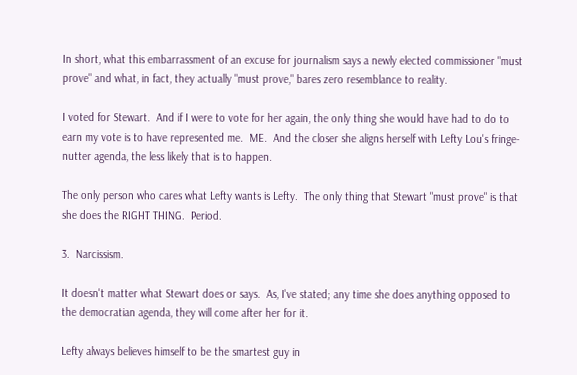In short, what this embarrassment of an excuse for journalism says a newly elected commissioner "must prove" and what, in fact, they actually "must prove," bares zero resemblance to reality.

I voted for Stewart.  And if I were to vote for her again, the only thing she would have had to do to earn my vote is to have represented me.  ME.  And the closer she aligns herself with Lefty Lou's fringe-nutter agenda, the less likely that is to happen.

The only person who cares what Lefty wants is Lefty.  The only thing that Stewart "must prove" is that she does the RIGHT THING.  Period.

3.  Narcissism.

It doesn't matter what Stewart does or says.  As, I've stated; any time she does anything opposed to the democratian agenda, they will come after her for it.

Lefty always believes himself to be the smartest guy in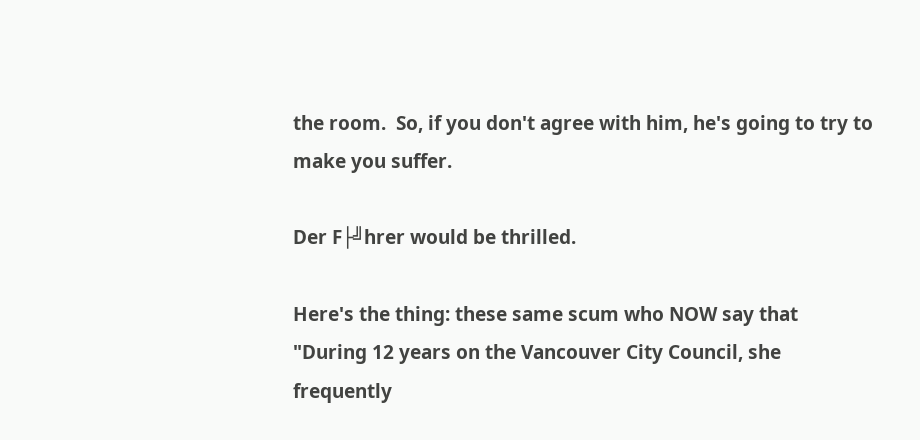the room.  So, if you don't agree with him, he's going to try to make you suffer.

Der F├╝hrer would be thrilled.

Here's the thing: these same scum who NOW say that "During 12 years on the Vancouver City Council, she frequently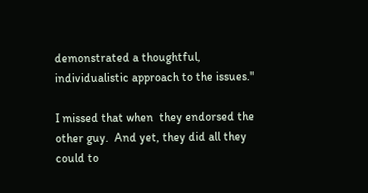demonstrated a thoughtful, individualistic approach to the issues."

I missed that when  they endorsed the other guy.  And yet, they did all they could to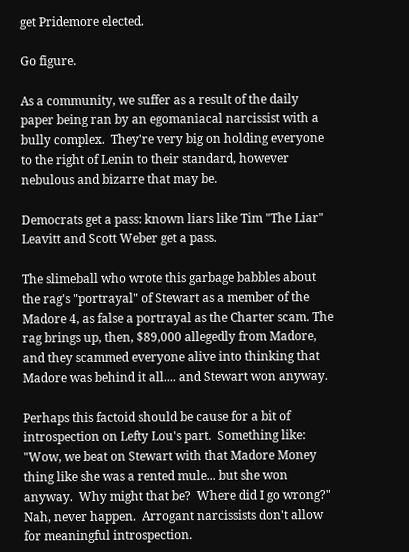get Pridemore elected.

Go figure.

As a community, we suffer as a result of the daily paper being ran by an egomaniacal narcissist with a bully complex.  They're very big on holding everyone to the right of Lenin to their standard, however nebulous and bizarre that may be.

Democrats get a pass: known liars like Tim "The Liar" Leavitt and Scott Weber get a pass.

The slimeball who wrote this garbage babbles about the rag's "portrayal" of Stewart as a member of the Madore 4, as false a portrayal as the Charter scam. The rag brings up, then, $89,000 allegedly from Madore, and they scammed everyone alive into thinking that Madore was behind it all.... and Stewart won anyway.

Perhaps this factoid should be cause for a bit of introspection on Lefty Lou's part.  Something like:
"Wow, we beat on Stewart with that Madore Money thing like she was a rented mule... but she won anyway.  Why might that be?  Where did I go wrong?"
Nah, never happen.  Arrogant narcissists don't allow for meaningful introspection.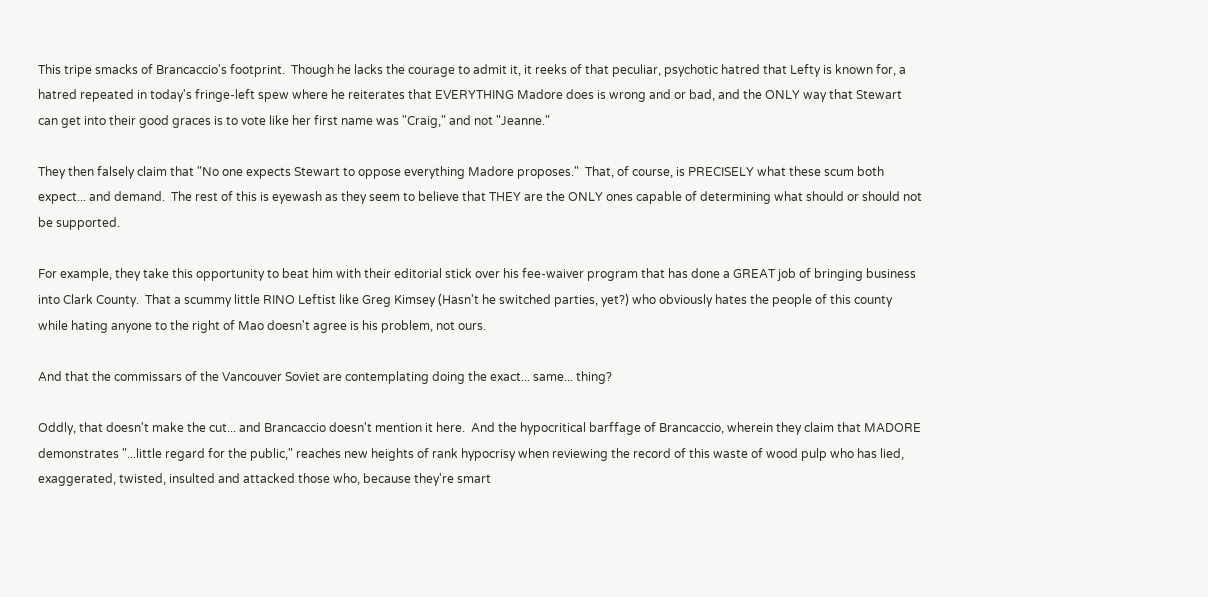This tripe smacks of Brancaccio's footprint.  Though he lacks the courage to admit it, it reeks of that peculiar, psychotic hatred that Lefty is known for, a hatred repeated in today's fringe-left spew where he reiterates that EVERYTHING Madore does is wrong and or bad, and the ONLY way that Stewart can get into their good graces is to vote like her first name was "Craig," and not "Jeanne."

They then falsely claim that "No one expects Stewart to oppose everything Madore proposes."  That, of course, is PRECISELY what these scum both expect... and demand.  The rest of this is eyewash as they seem to believe that THEY are the ONLY ones capable of determining what should or should not be supported.

For example, they take this opportunity to beat him with their editorial stick over his fee-waiver program that has done a GREAT job of bringing business into Clark County.  That a scummy little RINO Leftist like Greg Kimsey (Hasn't he switched parties, yet?) who obviously hates the people of this county while hating anyone to the right of Mao doesn't agree is his problem, not ours.

And that the commissars of the Vancouver Soviet are contemplating doing the exact... same... thing?

Oddly, that doesn't make the cut... and Brancaccio doesn't mention it here.  And the hypocritical barffage of Brancaccio, wherein they claim that MADORE demonstrates "...little regard for the public," reaches new heights of rank hypocrisy when reviewing the record of this waste of wood pulp who has lied, exaggerated, twisted, insulted and attacked those who, because they're smart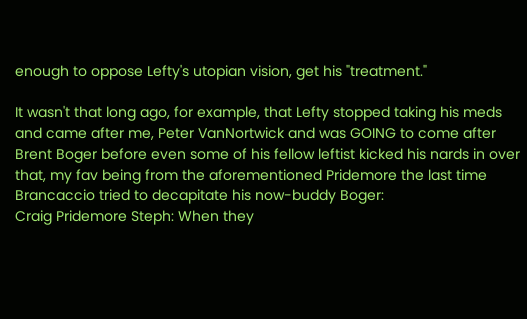enough to oppose Lefty's utopian vision, get his "treatment."

It wasn't that long ago, for example, that Lefty stopped taking his meds and came after me, Peter VanNortwick and was GOING to come after Brent Boger before even some of his fellow leftist kicked his nards in over that, my fav being from the aforementioned Pridemore the last time Brancaccio tried to decapitate his now-buddy Boger:
Craig Pridemore Steph: When they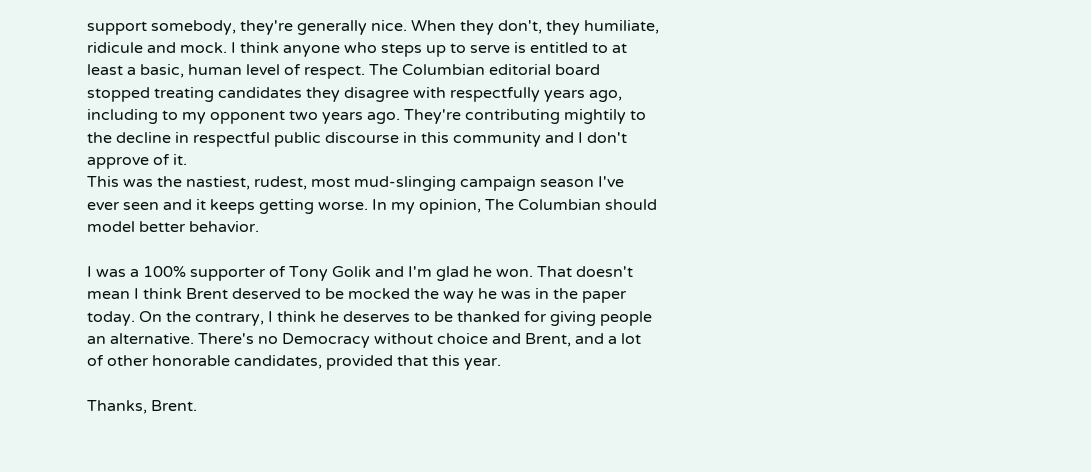support somebody, they're generally nice. When they don't, they humiliate, ridicule and mock. I think anyone who steps up to serve is entitled to at least a basic, human level of respect. The Columbian editorial board stopped treating candidates they disagree with respectfully years ago, including to my opponent two years ago. They're contributing mightily to the decline in respectful public discourse in this community and I don't approve of it.
This was the nastiest, rudest, most mud-slinging campaign season I've ever seen and it keeps getting worse. In my opinion, The Columbian should model better behavior.

I was a 100% supporter of Tony Golik and I'm glad he won. That doesn't mean I think Brent deserved to be mocked the way he was in the paper today. On the contrary, I think he deserves to be thanked for giving people an alternative. There's no Democracy without choice and Brent, and a lot of other honorable candidates, provided that this year.

Thanks, Brent.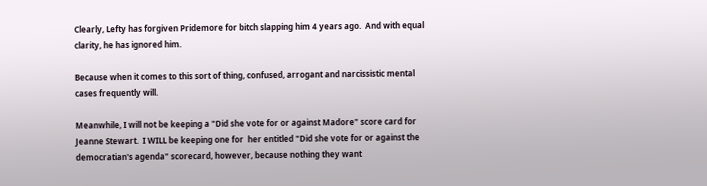Clearly, Lefty has forgiven Pridemore for bitch slapping him 4 years ago.  And with equal clarity, he has ignored him.

Because when it comes to this sort of thing, confused, arrogant and narcissistic mental cases frequently will.

Meanwhile, I will not be keeping a "Did she vote for or against Madore" score card for Jeanne Stewart.  I WILL be keeping one for  her entitled "Did she vote for or against the democratian's agenda" scorecard, however, because nothing they want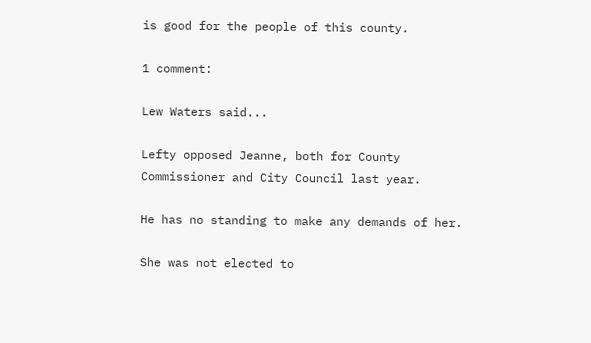is good for the people of this county.

1 comment:

Lew Waters said...

Lefty opposed Jeanne, both for County Commissioner and City Council last year.

He has no standing to make any demands of her.

She was not elected to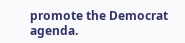promote the Democrat agenda.